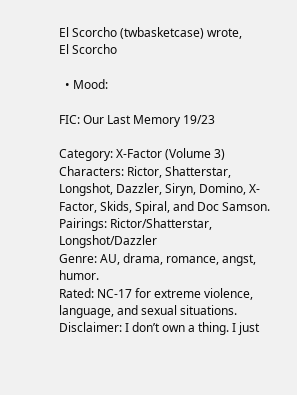El Scorcho (twbasketcase) wrote,
El Scorcho

  • Mood:

FIC: Our Last Memory 19/23

Category: X-Factor (Volume 3)
Characters: Rictor, Shatterstar, Longshot, Dazzler, Siryn, Domino, X-Factor, Skids, Spiral, and Doc Samson.
Pairings: Rictor/Shatterstar, Longshot/Dazzler
Genre: AU, drama, romance, angst, humor.
Rated: NC-17 for extreme violence, language, and sexual situations.
Disclaimer: I don’t own a thing. I just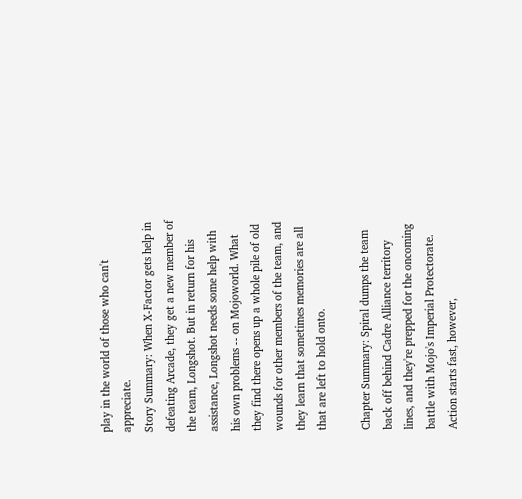play in the world of those who can't appreciate.
Story Summary: When X-Factor gets help in defeating Arcade, they get a new member of the team, Longshot. But in return for his assistance, Longshot needs some help with his own problems -- on Mojoworld. What they find there opens up a whole pile of old wounds for other members of the team, and they learn that sometimes memories are all that are left to hold onto.

Chapter Summary: Spiral dumps the team back off behind Cadre Alliance territory lines, and they're prepped for the oncoming battle with Mojo's Imperial Protectorate. Action starts fast, however,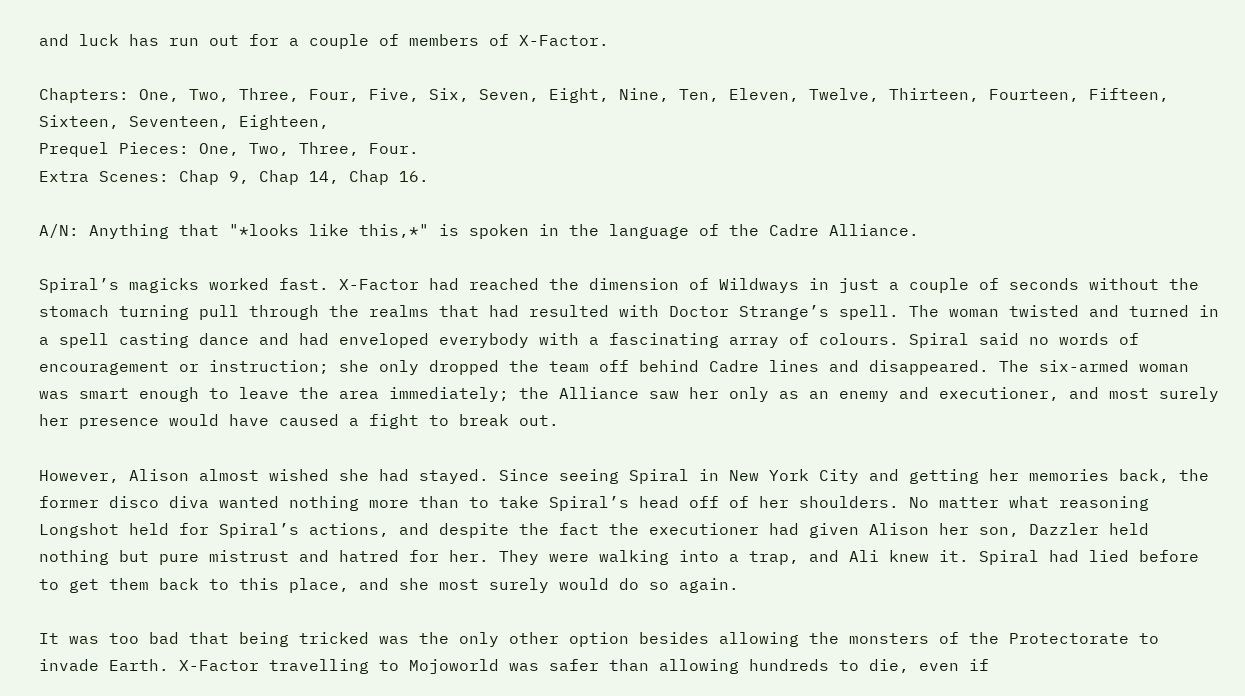and luck has run out for a couple of members of X-Factor.

Chapters: One, Two, Three, Four, Five, Six, Seven, Eight, Nine, Ten, Eleven, Twelve, Thirteen, Fourteen, Fifteen, Sixteen, Seventeen, Eighteen,
Prequel Pieces: One, Two, Three, Four.
Extra Scenes: Chap 9, Chap 14, Chap 16.

A/N: Anything that "*looks like this,*" is spoken in the language of the Cadre Alliance.

Spiral’s magicks worked fast. X-Factor had reached the dimension of Wildways in just a couple of seconds without the stomach turning pull through the realms that had resulted with Doctor Strange’s spell. The woman twisted and turned in a spell casting dance and had enveloped everybody with a fascinating array of colours. Spiral said no words of encouragement or instruction; she only dropped the team off behind Cadre lines and disappeared. The six-armed woman was smart enough to leave the area immediately; the Alliance saw her only as an enemy and executioner, and most surely her presence would have caused a fight to break out.

However, Alison almost wished she had stayed. Since seeing Spiral in New York City and getting her memories back, the former disco diva wanted nothing more than to take Spiral’s head off of her shoulders. No matter what reasoning Longshot held for Spiral’s actions, and despite the fact the executioner had given Alison her son, Dazzler held nothing but pure mistrust and hatred for her. They were walking into a trap, and Ali knew it. Spiral had lied before to get them back to this place, and she most surely would do so again.

It was too bad that being tricked was the only other option besides allowing the monsters of the Protectorate to invade Earth. X-Factor travelling to Mojoworld was safer than allowing hundreds to die, even if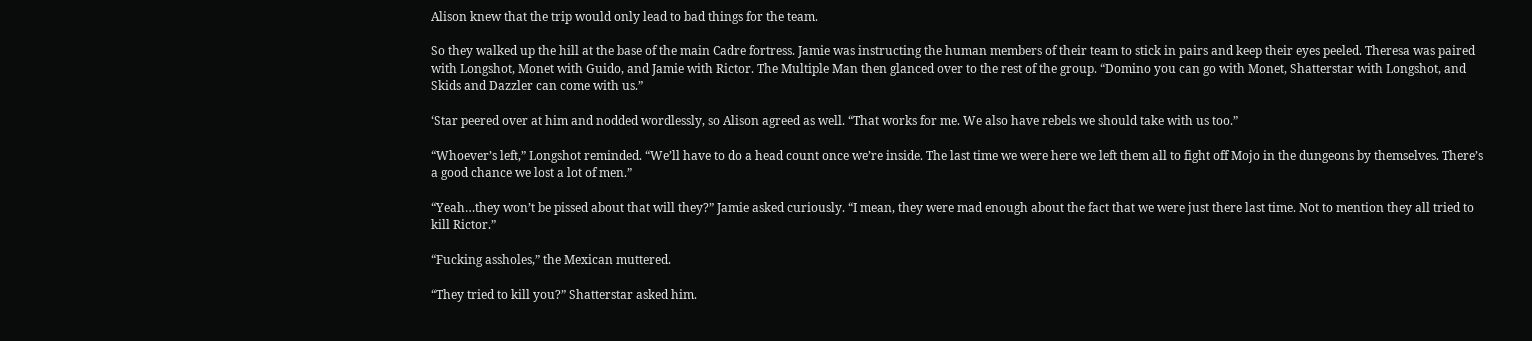Alison knew that the trip would only lead to bad things for the team.

So they walked up the hill at the base of the main Cadre fortress. Jamie was instructing the human members of their team to stick in pairs and keep their eyes peeled. Theresa was paired with Longshot, Monet with Guido, and Jamie with Rictor. The Multiple Man then glanced over to the rest of the group. “Domino you can go with Monet, Shatterstar with Longshot, and Skids and Dazzler can come with us.”

‘Star peered over at him and nodded wordlessly, so Alison agreed as well. “That works for me. We also have rebels we should take with us too.”

“Whoever’s left,” Longshot reminded. “We’ll have to do a head count once we’re inside. The last time we were here we left them all to fight off Mojo in the dungeons by themselves. There’s a good chance we lost a lot of men.”

“Yeah…they won’t be pissed about that will they?” Jamie asked curiously. “I mean, they were mad enough about the fact that we were just there last time. Not to mention they all tried to kill Rictor.”

“Fucking assholes,” the Mexican muttered.

“They tried to kill you?” Shatterstar asked him.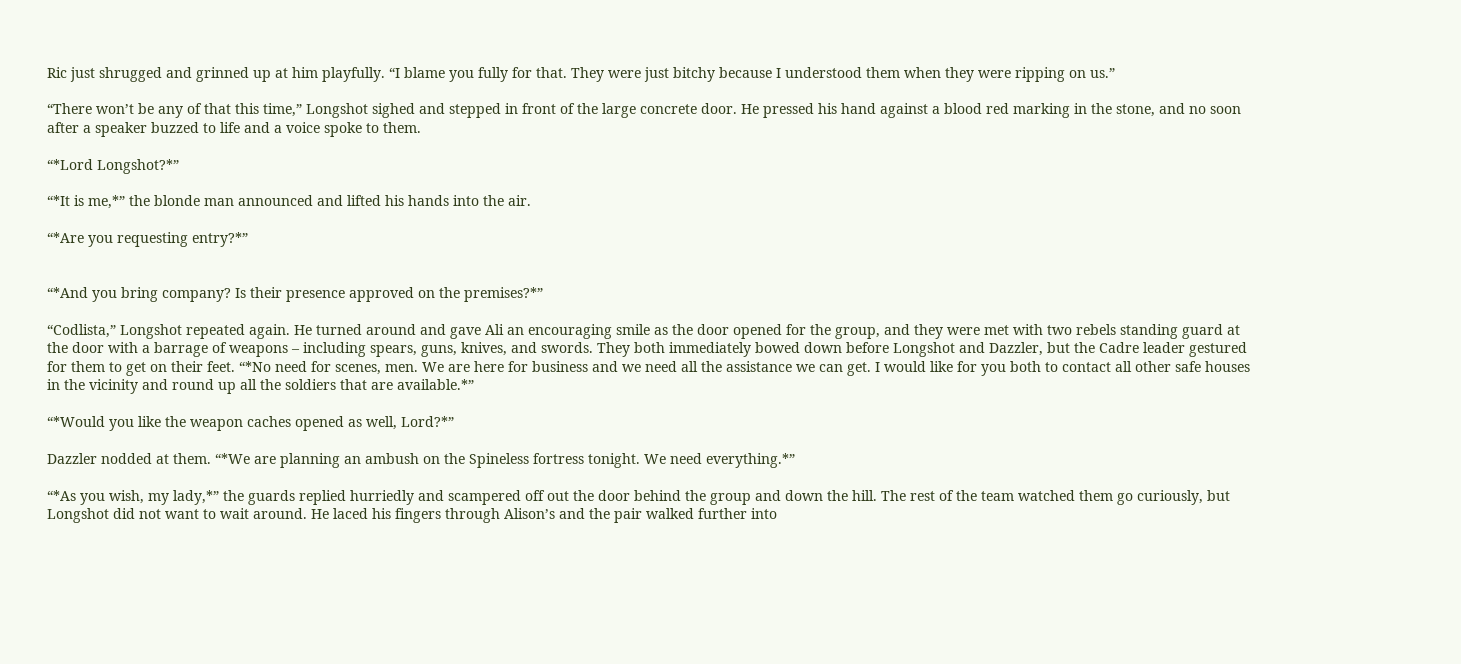Ric just shrugged and grinned up at him playfully. “I blame you fully for that. They were just bitchy because I understood them when they were ripping on us.”

“There won’t be any of that this time,” Longshot sighed and stepped in front of the large concrete door. He pressed his hand against a blood red marking in the stone, and no soon after a speaker buzzed to life and a voice spoke to them.

“*Lord Longshot?*”

“*It is me,*” the blonde man announced and lifted his hands into the air.

“*Are you requesting entry?*”


“*And you bring company? Is their presence approved on the premises?*”

“Codlista,” Longshot repeated again. He turned around and gave Ali an encouraging smile as the door opened for the group, and they were met with two rebels standing guard at the door with a barrage of weapons – including spears, guns, knives, and swords. They both immediately bowed down before Longshot and Dazzler, but the Cadre leader gestured for them to get on their feet. “*No need for scenes, men. We are here for business and we need all the assistance we can get. I would like for you both to contact all other safe houses in the vicinity and round up all the soldiers that are available.*”

“*Would you like the weapon caches opened as well, Lord?*”

Dazzler nodded at them. “*We are planning an ambush on the Spineless fortress tonight. We need everything.*”

“*As you wish, my lady,*” the guards replied hurriedly and scampered off out the door behind the group and down the hill. The rest of the team watched them go curiously, but Longshot did not want to wait around. He laced his fingers through Alison’s and the pair walked further into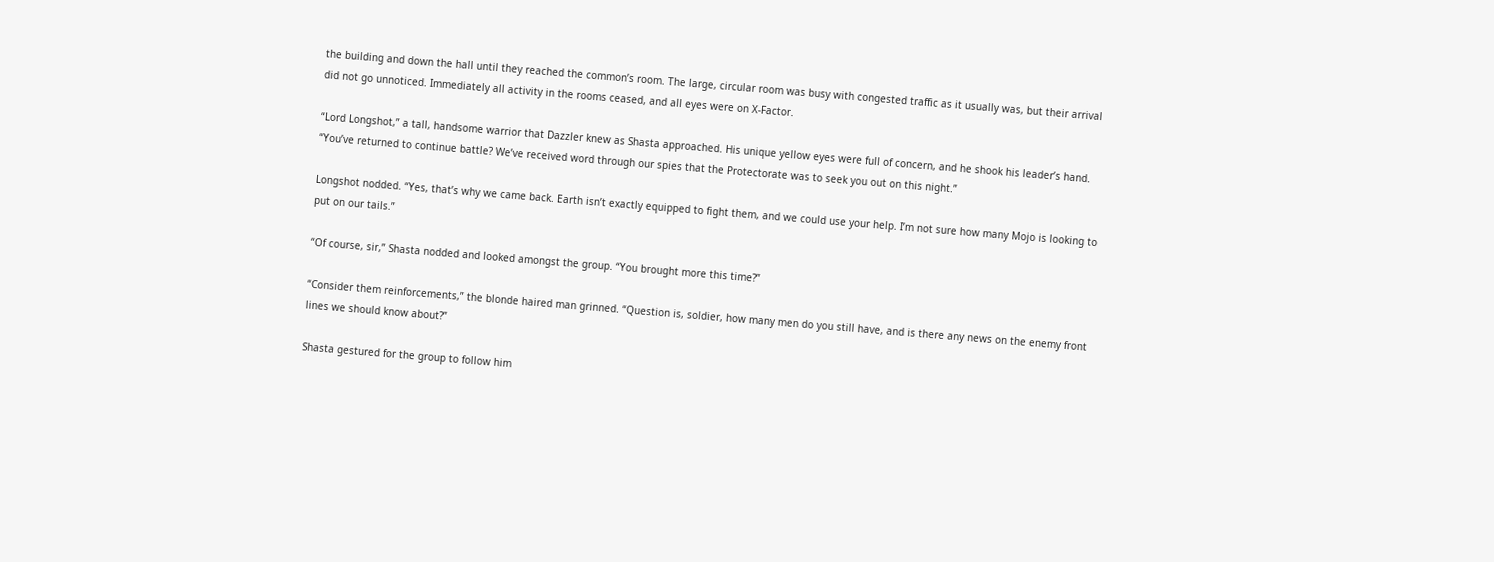the building and down the hall until they reached the common’s room. The large, circular room was busy with congested traffic as it usually was, but their arrival did not go unnoticed. Immediately all activity in the rooms ceased, and all eyes were on X-Factor.

“Lord Longshot,” a tall, handsome warrior that Dazzler knew as Shasta approached. His unique yellow eyes were full of concern, and he shook his leader’s hand. “You’ve returned to continue battle? We’ve received word through our spies that the Protectorate was to seek you out on this night.”

Longshot nodded. “Yes, that’s why we came back. Earth isn’t exactly equipped to fight them, and we could use your help. I’m not sure how many Mojo is looking to put on our tails.”

“Of course, sir,” Shasta nodded and looked amongst the group. “You brought more this time?”

“Consider them reinforcements,” the blonde haired man grinned. “Question is, soldier, how many men do you still have, and is there any news on the enemy front lines we should know about?”

Shasta gestured for the group to follow him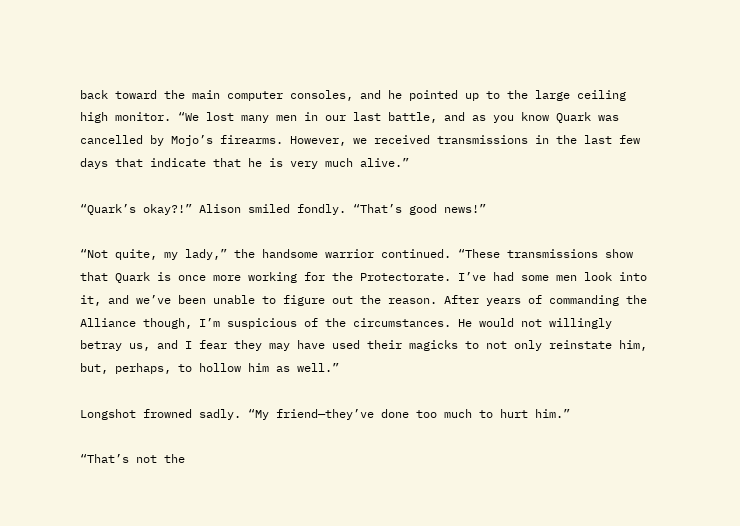back toward the main computer consoles, and he pointed up to the large ceiling high monitor. “We lost many men in our last battle, and as you know Quark was cancelled by Mojo’s firearms. However, we received transmissions in the last few days that indicate that he is very much alive.”

“Quark’s okay?!” Alison smiled fondly. “That’s good news!”

“Not quite, my lady,” the handsome warrior continued. “These transmissions show that Quark is once more working for the Protectorate. I’ve had some men look into it, and we’ve been unable to figure out the reason. After years of commanding the Alliance though, I’m suspicious of the circumstances. He would not willingly betray us, and I fear they may have used their magicks to not only reinstate him, but, perhaps, to hollow him as well.”

Longshot frowned sadly. “My friend—they’ve done too much to hurt him.”

“That’s not the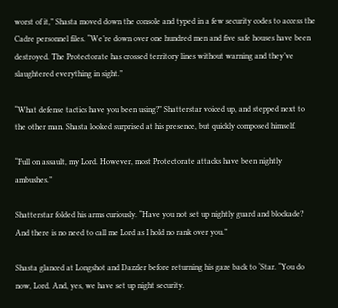worst of it,” Shasta moved down the console and typed in a few security codes to access the Cadre personnel files. “We’re down over one hundred men and five safe houses have been destroyed. The Protectorate has crossed territory lines without warning and they’ve slaughtered everything in sight.”

“What defense tactics have you been using?” Shatterstar voiced up, and stepped next to the other man. Shasta looked surprised at his presence, but quickly composed himself.

“Full on assault, my Lord. However, most Protectorate attacks have been nightly ambushes.”

Shatterstar folded his arms curiously. “Have you not set up nightly guard and blockade? And there is no need to call me Lord as I hold no rank over you.”

Shasta glanced at Longshot and Dazzler before returning his gaze back to ‘Star. “You do now, Lord. And, yes, we have set up night security.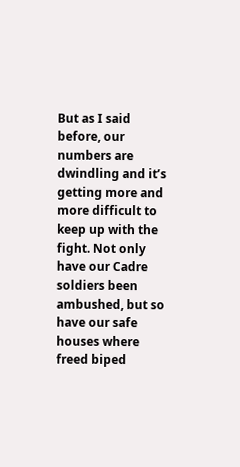But as I said before, our numbers are dwindling and it’s getting more and more difficult to keep up with the fight. Not only have our Cadre soldiers been ambushed, but so have our safe houses where freed biped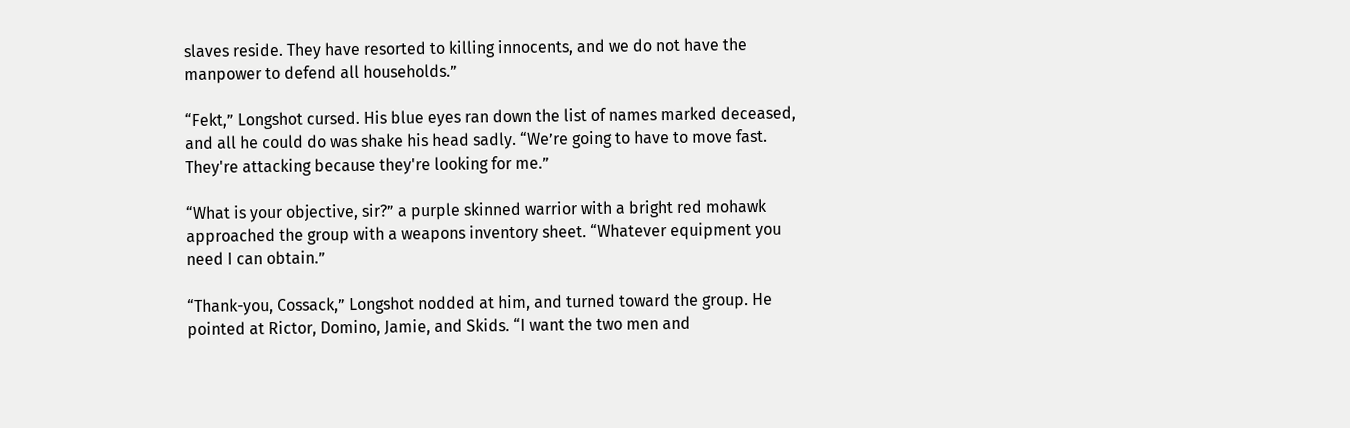slaves reside. They have resorted to killing innocents, and we do not have the manpower to defend all households.”

“Fekt,” Longshot cursed. His blue eyes ran down the list of names marked deceased, and all he could do was shake his head sadly. “We’re going to have to move fast. They're attacking because they're looking for me.”

“What is your objective, sir?” a purple skinned warrior with a bright red mohawk approached the group with a weapons inventory sheet. “Whatever equipment you need I can obtain.”

“Thank-you, Cossack,” Longshot nodded at him, and turned toward the group. He pointed at Rictor, Domino, Jamie, and Skids. “I want the two men and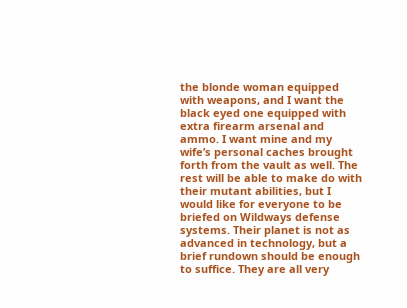the blonde woman equipped with weapons, and I want the black eyed one equipped with extra firearm arsenal and ammo. I want mine and my wife’s personal caches brought forth from the vault as well. The rest will be able to make do with their mutant abilities, but I would like for everyone to be briefed on Wildways defense systems. Their planet is not as advanced in technology, but a brief rundown should be enough to suffice. They are all very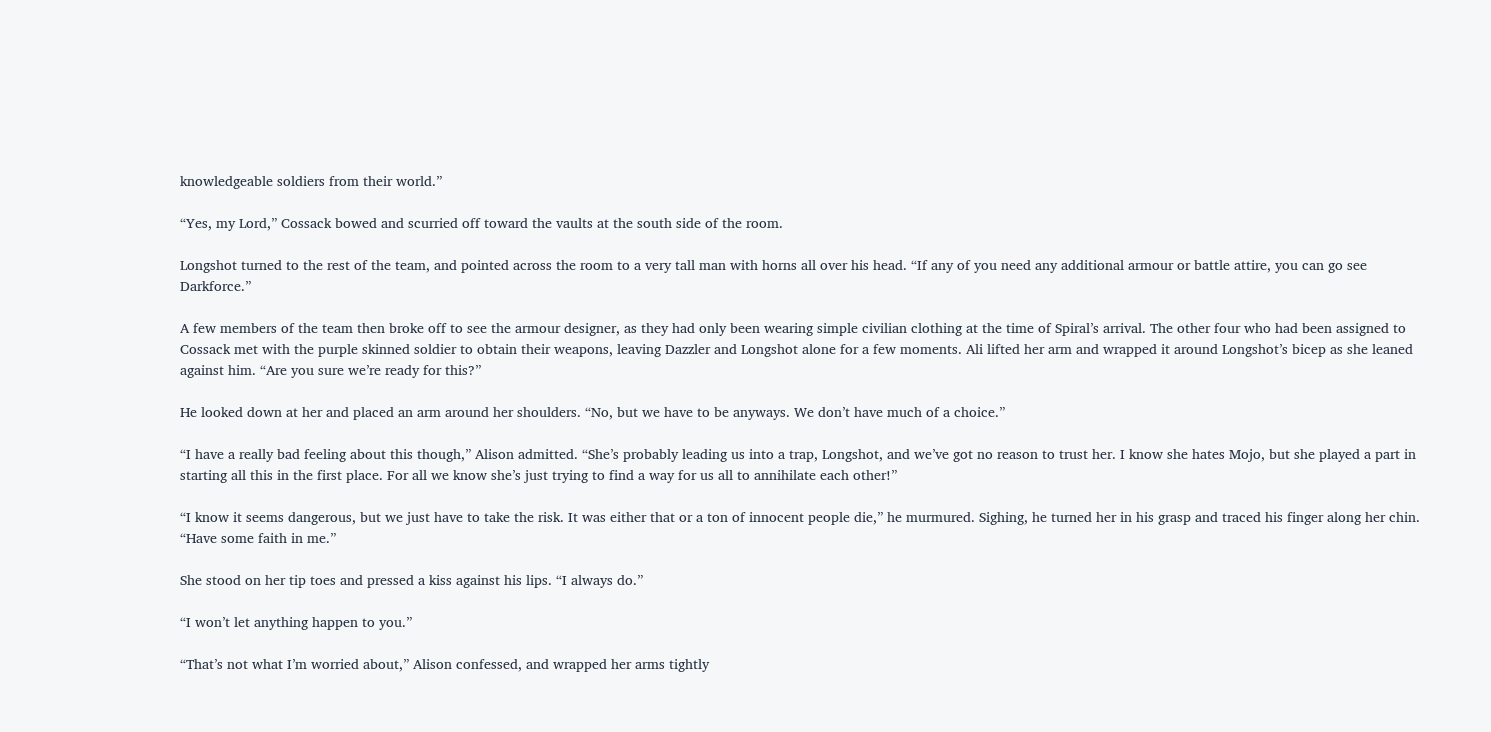knowledgeable soldiers from their world.”

“Yes, my Lord,” Cossack bowed and scurried off toward the vaults at the south side of the room.

Longshot turned to the rest of the team, and pointed across the room to a very tall man with horns all over his head. “If any of you need any additional armour or battle attire, you can go see Darkforce.”

A few members of the team then broke off to see the armour designer, as they had only been wearing simple civilian clothing at the time of Spiral’s arrival. The other four who had been assigned to Cossack met with the purple skinned soldier to obtain their weapons, leaving Dazzler and Longshot alone for a few moments. Ali lifted her arm and wrapped it around Longshot’s bicep as she leaned against him. “Are you sure we’re ready for this?”

He looked down at her and placed an arm around her shoulders. “No, but we have to be anyways. We don’t have much of a choice.”

“I have a really bad feeling about this though,” Alison admitted. “She’s probably leading us into a trap, Longshot, and we’ve got no reason to trust her. I know she hates Mojo, but she played a part in starting all this in the first place. For all we know she’s just trying to find a way for us all to annihilate each other!”

“I know it seems dangerous, but we just have to take the risk. It was either that or a ton of innocent people die,” he murmured. Sighing, he turned her in his grasp and traced his finger along her chin. “Have some faith in me.”

She stood on her tip toes and pressed a kiss against his lips. “I always do.”

“I won’t let anything happen to you.”

“That’s not what I’m worried about,” Alison confessed, and wrapped her arms tightly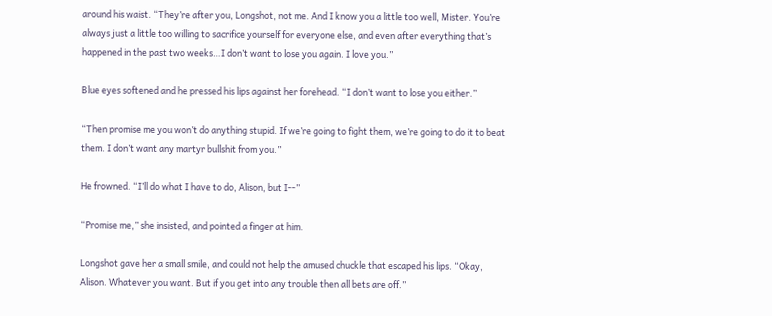around his waist. “They’re after you, Longshot, not me. And I know you a little too well, Mister. You’re always just a little too willing to sacrifice yourself for everyone else, and even after everything that’s happened in the past two weeks…I don’t want to lose you again. I love you.”

Blue eyes softened and he pressed his lips against her forehead. “I don’t want to lose you either.”

“Then promise me you won’t do anything stupid. If we’re going to fight them, we’re going to do it to beat them. I don’t want any martyr bullshit from you.”

He frowned. “I’ll do what I have to do, Alison, but I--”

“Promise me,” she insisted, and pointed a finger at him.

Longshot gave her a small smile, and could not help the amused chuckle that escaped his lips. “Okay, Alison. Whatever you want. But if you get into any trouble then all bets are off.”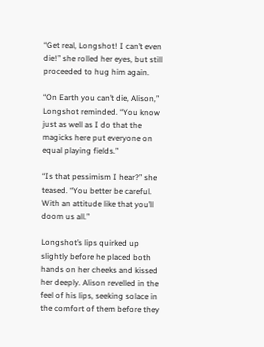“Get real, Longshot! I can’t even die!” she rolled her eyes, but still proceeded to hug him again.

“On Earth you can’t die, Alison,” Longshot reminded. “You know just as well as I do that the magicks here put everyone on equal playing fields.”

“Is that pessimism I hear?” she teased. “You better be careful. With an attitude like that you’ll doom us all.”

Longshot’s lips quirked up slightly before he placed both hands on her cheeks and kissed her deeply. Alison revelled in the feel of his lips, seeking solace in the comfort of them before they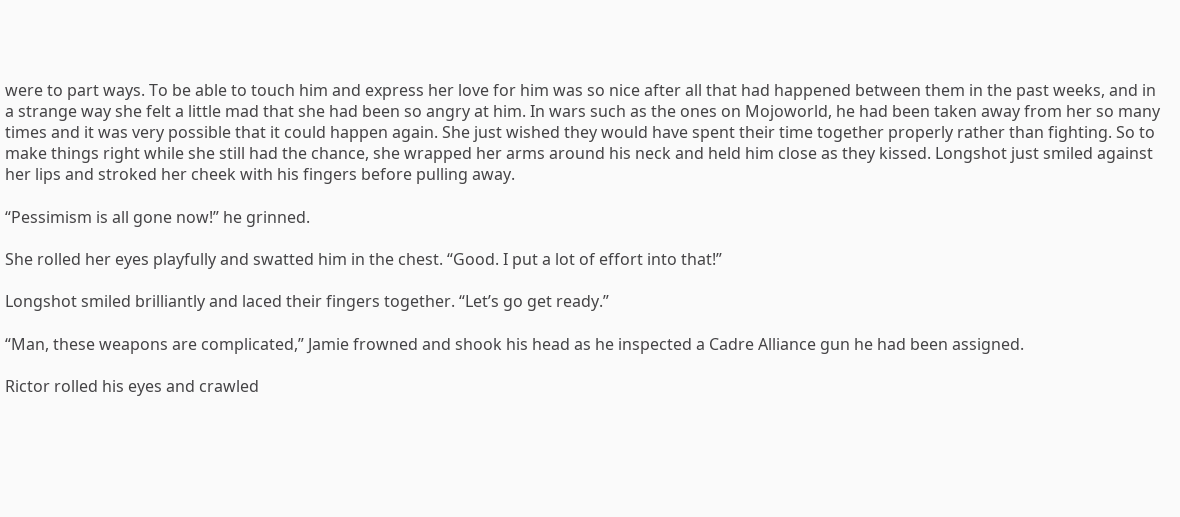were to part ways. To be able to touch him and express her love for him was so nice after all that had happened between them in the past weeks, and in a strange way she felt a little mad that she had been so angry at him. In wars such as the ones on Mojoworld, he had been taken away from her so many times and it was very possible that it could happen again. She just wished they would have spent their time together properly rather than fighting. So to make things right while she still had the chance, she wrapped her arms around his neck and held him close as they kissed. Longshot just smiled against her lips and stroked her cheek with his fingers before pulling away.

“Pessimism is all gone now!” he grinned.

She rolled her eyes playfully and swatted him in the chest. “Good. I put a lot of effort into that!”

Longshot smiled brilliantly and laced their fingers together. “Let’s go get ready.”

“Man, these weapons are complicated,” Jamie frowned and shook his head as he inspected a Cadre Alliance gun he had been assigned.

Rictor rolled his eyes and crawled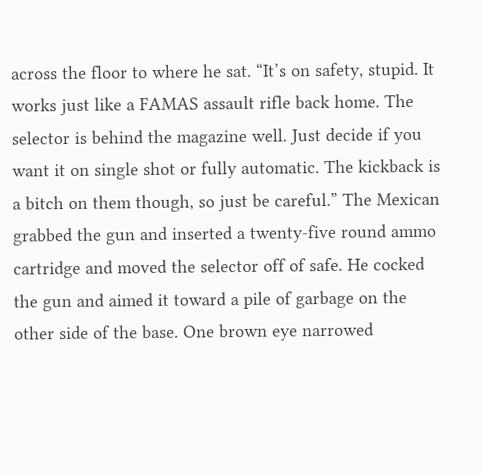across the floor to where he sat. “It’s on safety, stupid. It works just like a FAMAS assault rifle back home. The selector is behind the magazine well. Just decide if you want it on single shot or fully automatic. The kickback is a bitch on them though, so just be careful.” The Mexican grabbed the gun and inserted a twenty-five round ammo cartridge and moved the selector off of safe. He cocked the gun and aimed it toward a pile of garbage on the other side of the base. One brown eye narrowed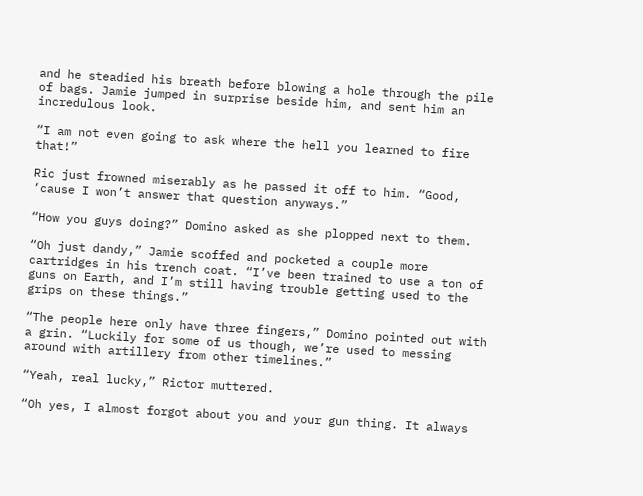and he steadied his breath before blowing a hole through the pile of bags. Jamie jumped in surprise beside him, and sent him an incredulous look.

“I am not even going to ask where the hell you learned to fire that!”

Ric just frowned miserably as he passed it off to him. “Good, ‘cause I won’t answer that question anyways.”

“How you guys doing?” Domino asked as she plopped next to them.

“Oh just dandy,” Jamie scoffed and pocketed a couple more cartridges in his trench coat. “I’ve been trained to use a ton of guns on Earth, and I’m still having trouble getting used to the grips on these things.”

“The people here only have three fingers,” Domino pointed out with a grin. “Luckily for some of us though, we’re used to messing around with artillery from other timelines.”

“Yeah, real lucky,” Rictor muttered.

“Oh yes, I almost forgot about you and your gun thing. It always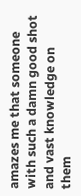amazes me that someone with such a damn good shot and vast knowledge on them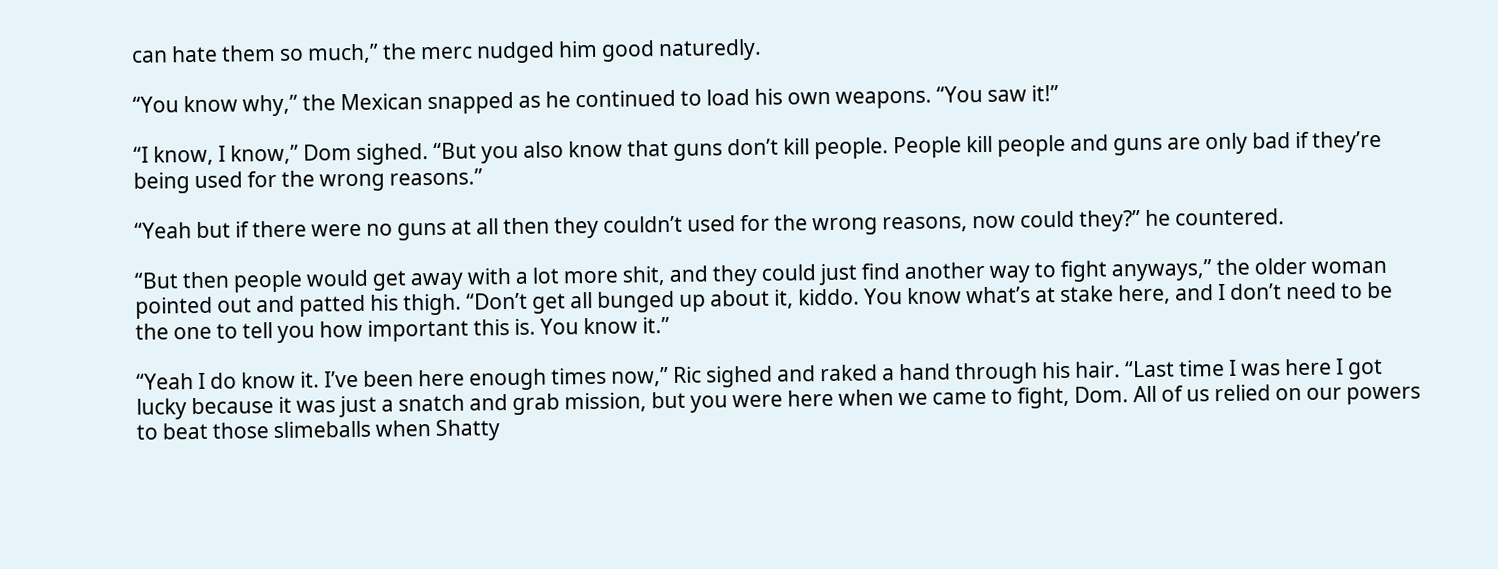can hate them so much,” the merc nudged him good naturedly.

“You know why,” the Mexican snapped as he continued to load his own weapons. “You saw it!”

“I know, I know,” Dom sighed. “But you also know that guns don’t kill people. People kill people and guns are only bad if they’re being used for the wrong reasons.”

“Yeah but if there were no guns at all then they couldn’t used for the wrong reasons, now could they?” he countered.

“But then people would get away with a lot more shit, and they could just find another way to fight anyways,” the older woman pointed out and patted his thigh. “Don’t get all bunged up about it, kiddo. You know what’s at stake here, and I don’t need to be the one to tell you how important this is. You know it.”

“Yeah I do know it. I’ve been here enough times now,” Ric sighed and raked a hand through his hair. “Last time I was here I got lucky because it was just a snatch and grab mission, but you were here when we came to fight, Dom. All of us relied on our powers to beat those slimeballs when Shatty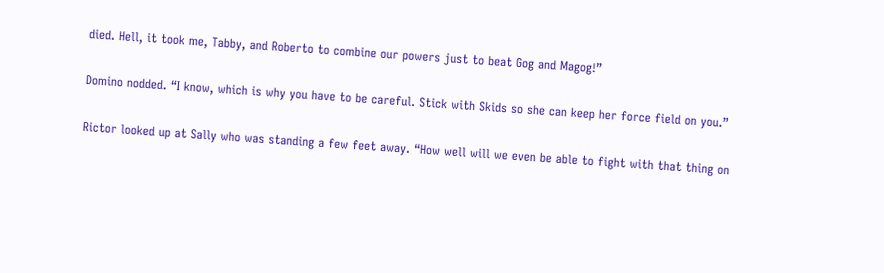died. Hell, it took me, Tabby, and Roberto to combine our powers just to beat Gog and Magog!”

Domino nodded. “I know, which is why you have to be careful. Stick with Skids so she can keep her force field on you.”

Rictor looked up at Sally who was standing a few feet away. “How well will we even be able to fight with that thing on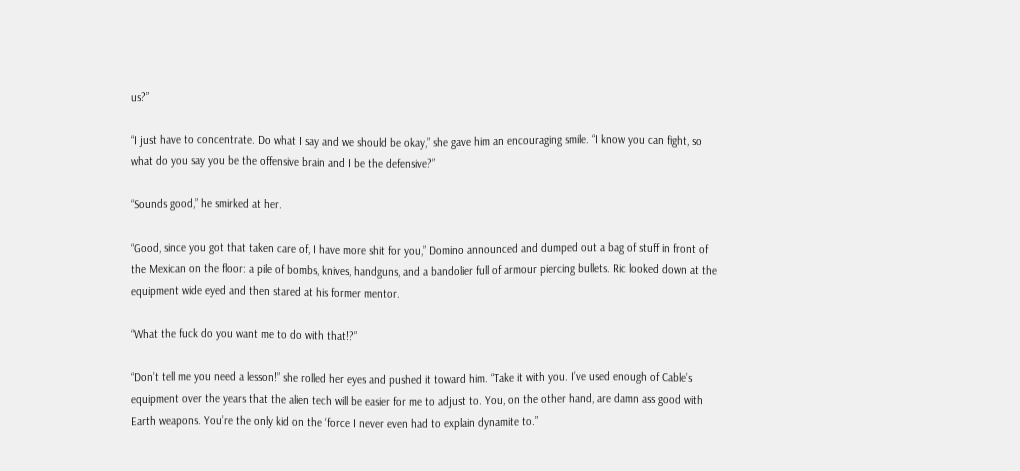us?”

“I just have to concentrate. Do what I say and we should be okay,” she gave him an encouraging smile. “I know you can fight, so what do you say you be the offensive brain and I be the defensive?”

“Sounds good,” he smirked at her.

“Good, since you got that taken care of, I have more shit for you,” Domino announced and dumped out a bag of stuff in front of the Mexican on the floor: a pile of bombs, knives, handguns, and a bandolier full of armour piercing bullets. Ric looked down at the equipment wide eyed and then stared at his former mentor.

“What the fuck do you want me to do with that!?”

“Don’t tell me you need a lesson!” she rolled her eyes and pushed it toward him. “Take it with you. I’ve used enough of Cable’s equipment over the years that the alien tech will be easier for me to adjust to. You, on the other hand, are damn ass good with Earth weapons. You’re the only kid on the ‘force I never even had to explain dynamite to.”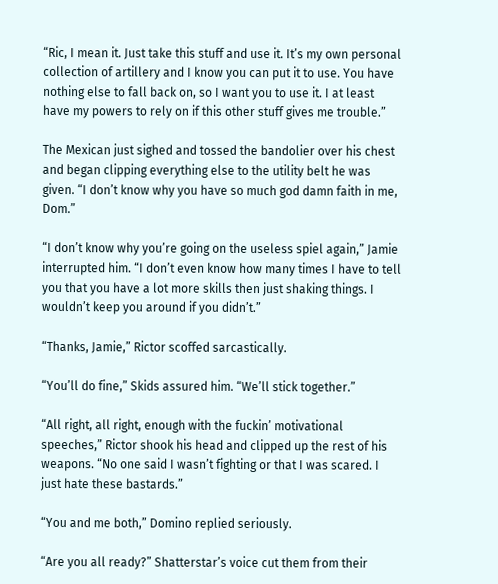“Ric, I mean it. Just take this stuff and use it. It’s my own personal collection of artillery and I know you can put it to use. You have nothing else to fall back on, so I want you to use it. I at least have my powers to rely on if this other stuff gives me trouble.”

The Mexican just sighed and tossed the bandolier over his chest and began clipping everything else to the utility belt he was given. “I don’t know why you have so much god damn faith in me, Dom.”

“I don’t know why you’re going on the useless spiel again,” Jamie interrupted him. “I don’t even know how many times I have to tell you that you have a lot more skills then just shaking things. I wouldn’t keep you around if you didn’t.”

“Thanks, Jamie,” Rictor scoffed sarcastically.

“You’ll do fine,” Skids assured him. “We’ll stick together.”

“All right, all right, enough with the fuckin’ motivational speeches,” Rictor shook his head and clipped up the rest of his weapons. “No one said I wasn’t fighting or that I was scared. I just hate these bastards.”

“You and me both,” Domino replied seriously.

“Are you all ready?” Shatterstar’s voice cut them from their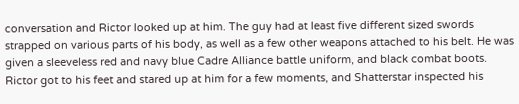conversation and Rictor looked up at him. The guy had at least five different sized swords strapped on various parts of his body, as well as a few other weapons attached to his belt. He was given a sleeveless red and navy blue Cadre Alliance battle uniform, and black combat boots. Rictor got to his feet and stared up at him for a few moments, and Shatterstar inspected his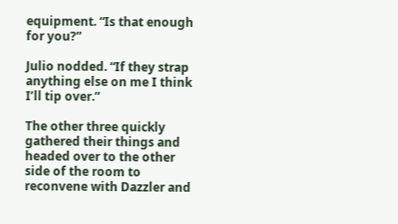equipment. “Is that enough for you?”

Julio nodded. “If they strap anything else on me I think I’ll tip over.”

The other three quickly gathered their things and headed over to the other side of the room to reconvene with Dazzler and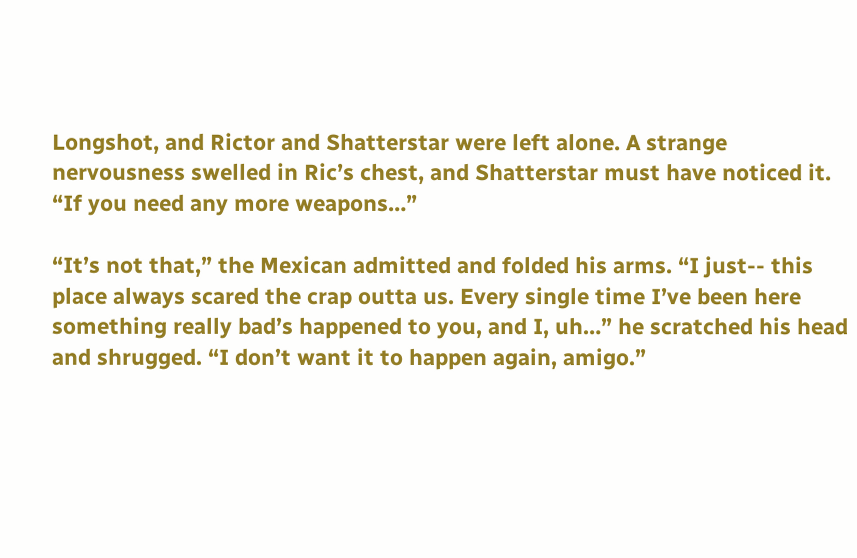Longshot, and Rictor and Shatterstar were left alone. A strange nervousness swelled in Ric’s chest, and Shatterstar must have noticed it. “If you need any more weapons…”

“It’s not that,” the Mexican admitted and folded his arms. “I just-- this place always scared the crap outta us. Every single time I’ve been here something really bad’s happened to you, and I, uh…” he scratched his head and shrugged. “I don’t want it to happen again, amigo.”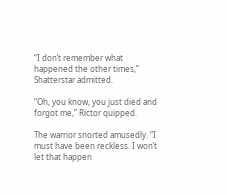“I don’t remember what happened the other times,” Shatterstar admitted.

“Oh, you know, you just died and forgot me,” Rictor quipped.

The warrior snorted amusedly. “I must have been reckless. I won’t let that happen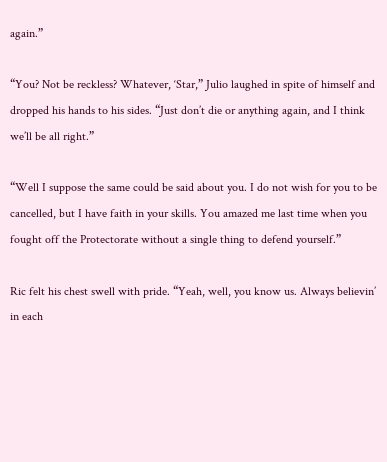again.”

“You? Not be reckless? Whatever, ‘Star,” Julio laughed in spite of himself and dropped his hands to his sides. “Just don’t die or anything again, and I think we’ll be all right.”

“Well I suppose the same could be said about you. I do not wish for you to be cancelled, but I have faith in your skills. You amazed me last time when you fought off the Protectorate without a single thing to defend yourself.”

Ric felt his chest swell with pride. “Yeah, well, you know us. Always believin’ in each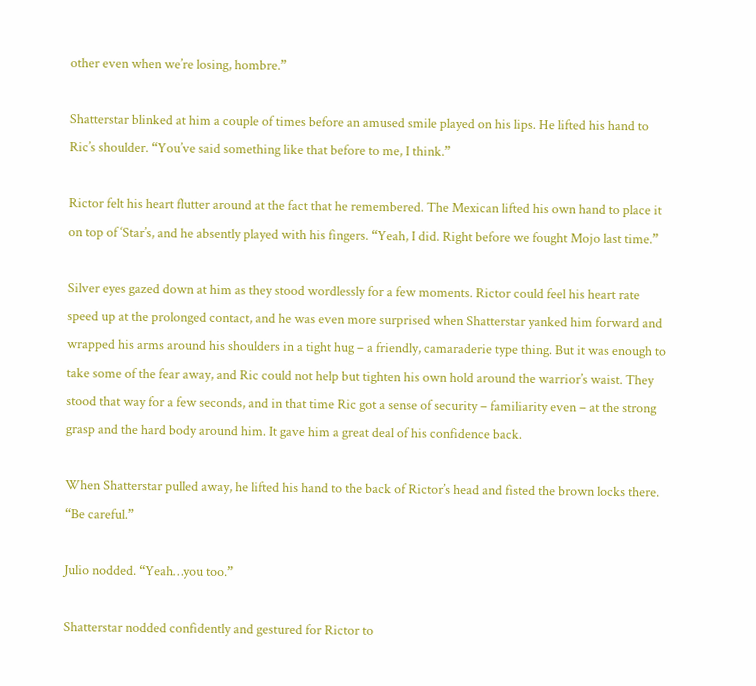other even when we’re losing, hombre.”

Shatterstar blinked at him a couple of times before an amused smile played on his lips. He lifted his hand to Ric’s shoulder. “You’ve said something like that before to me, I think.”

Rictor felt his heart flutter around at the fact that he remembered. The Mexican lifted his own hand to place it on top of ‘Star’s, and he absently played with his fingers. “Yeah, I did. Right before we fought Mojo last time.”

Silver eyes gazed down at him as they stood wordlessly for a few moments. Rictor could feel his heart rate speed up at the prolonged contact, and he was even more surprised when Shatterstar yanked him forward and wrapped his arms around his shoulders in a tight hug – a friendly, camaraderie type thing. But it was enough to take some of the fear away, and Ric could not help but tighten his own hold around the warrior’s waist. They stood that way for a few seconds, and in that time Ric got a sense of security – familiarity even – at the strong grasp and the hard body around him. It gave him a great deal of his confidence back.

When Shatterstar pulled away, he lifted his hand to the back of Rictor’s head and fisted the brown locks there. “Be careful.”

Julio nodded. “Yeah…you too.”

Shatterstar nodded confidently and gestured for Rictor to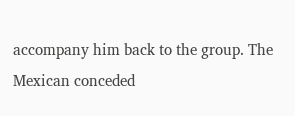accompany him back to the group. The Mexican conceded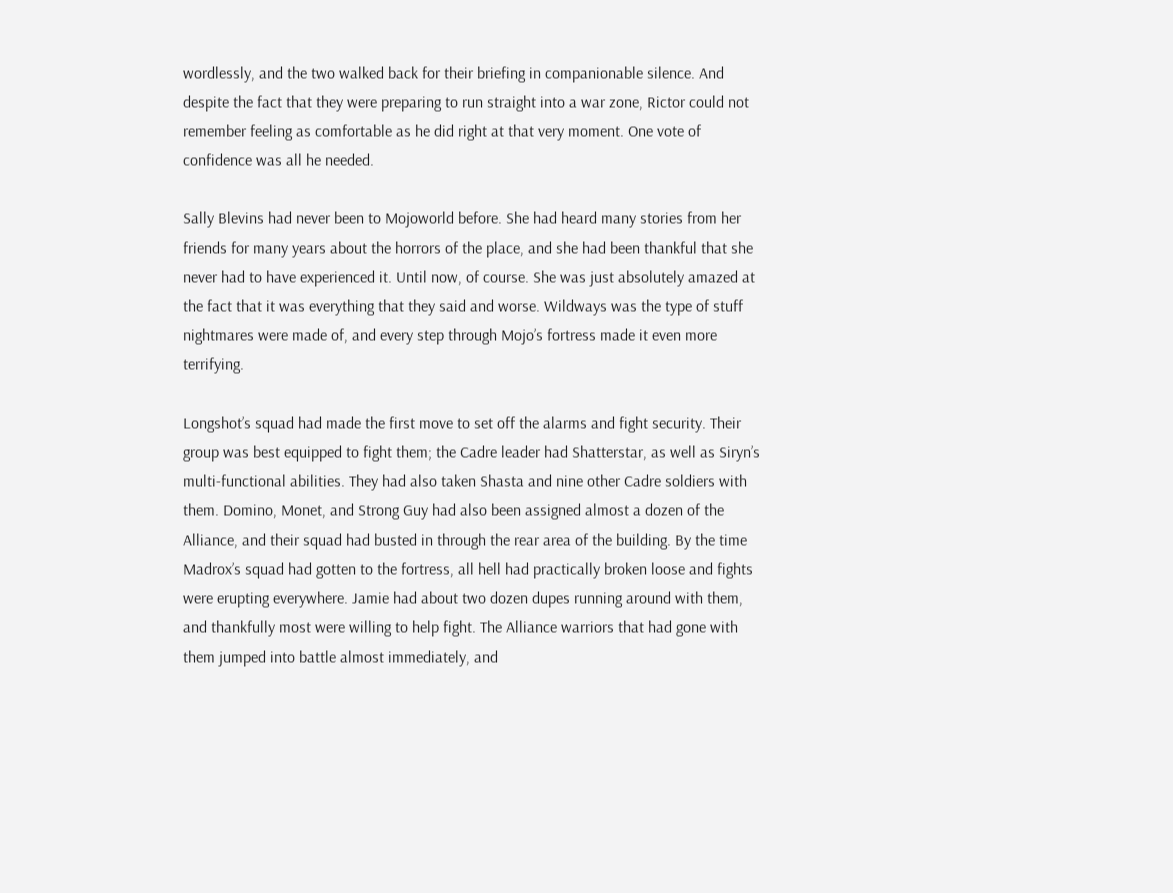wordlessly, and the two walked back for their briefing in companionable silence. And despite the fact that they were preparing to run straight into a war zone, Rictor could not remember feeling as comfortable as he did right at that very moment. One vote of confidence was all he needed.

Sally Blevins had never been to Mojoworld before. She had heard many stories from her friends for many years about the horrors of the place, and she had been thankful that she never had to have experienced it. Until now, of course. She was just absolutely amazed at the fact that it was everything that they said and worse. Wildways was the type of stuff nightmares were made of, and every step through Mojo’s fortress made it even more terrifying.

Longshot’s squad had made the first move to set off the alarms and fight security. Their group was best equipped to fight them; the Cadre leader had Shatterstar, as well as Siryn’s multi-functional abilities. They had also taken Shasta and nine other Cadre soldiers with them. Domino, Monet, and Strong Guy had also been assigned almost a dozen of the Alliance, and their squad had busted in through the rear area of the building. By the time Madrox’s squad had gotten to the fortress, all hell had practically broken loose and fights were erupting everywhere. Jamie had about two dozen dupes running around with them, and thankfully most were willing to help fight. The Alliance warriors that had gone with them jumped into battle almost immediately, and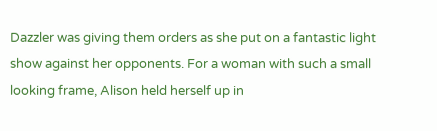Dazzler was giving them orders as she put on a fantastic light show against her opponents. For a woman with such a small looking frame, Alison held herself up in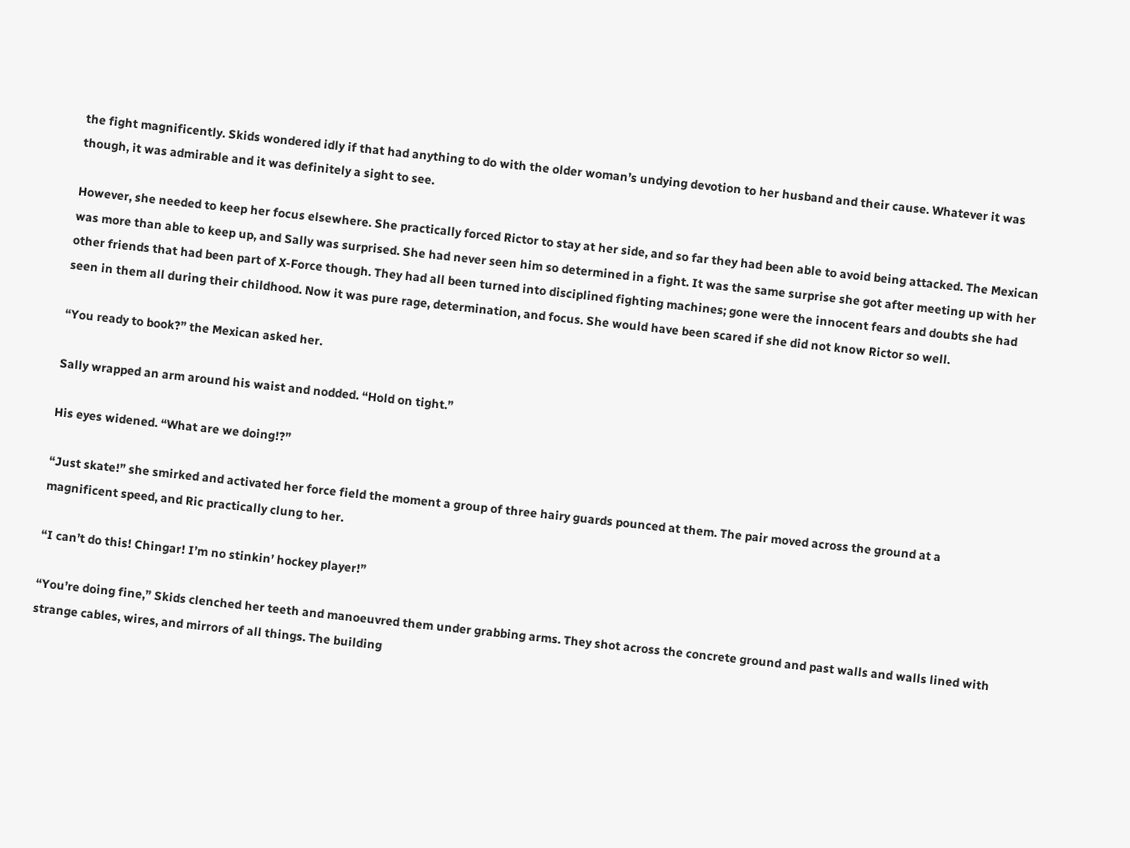the fight magnificently. Skids wondered idly if that had anything to do with the older woman’s undying devotion to her husband and their cause. Whatever it was though, it was admirable and it was definitely a sight to see.

However, she needed to keep her focus elsewhere. She practically forced Rictor to stay at her side, and so far they had been able to avoid being attacked. The Mexican was more than able to keep up, and Sally was surprised. She had never seen him so determined in a fight. It was the same surprise she got after meeting up with her other friends that had been part of X-Force though. They had all been turned into disciplined fighting machines; gone were the innocent fears and doubts she had seen in them all during their childhood. Now it was pure rage, determination, and focus. She would have been scared if she did not know Rictor so well.

“You ready to book?” the Mexican asked her.

Sally wrapped an arm around his waist and nodded. “Hold on tight.”

His eyes widened. “What are we doing!?”

“Just skate!” she smirked and activated her force field the moment a group of three hairy guards pounced at them. The pair moved across the ground at a magnificent speed, and Ric practically clung to her.

“I can’t do this! Chingar! I’m no stinkin’ hockey player!”

“You’re doing fine,” Skids clenched her teeth and manoeuvred them under grabbing arms. They shot across the concrete ground and past walls and walls lined with strange cables, wires, and mirrors of all things. The building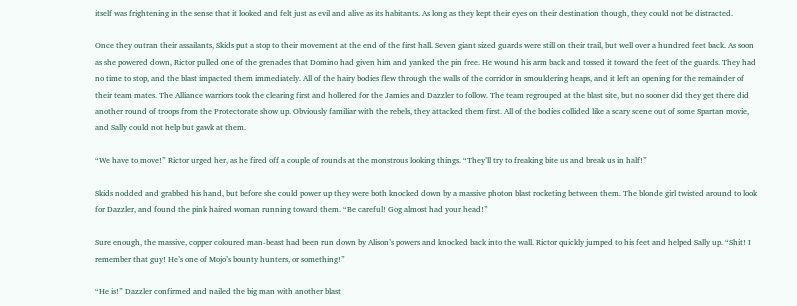itself was frightening in the sense that it looked and felt just as evil and alive as its habitants. As long as they kept their eyes on their destination though, they could not be distracted.

Once they outran their assailants, Skids put a stop to their movement at the end of the first hall. Seven giant sized guards were still on their trail, but well over a hundred feet back. As soon as she powered down, Rictor pulled one of the grenades that Domino had given him and yanked the pin free. He wound his arm back and tossed it toward the feet of the guards. They had no time to stop, and the blast impacted them immediately. All of the hairy bodies flew through the walls of the corridor in smouldering heaps, and it left an opening for the remainder of their team mates. The Alliance warriors took the clearing first and hollered for the Jamies and Dazzler to follow. The team regrouped at the blast site, but no sooner did they get there did another round of troops from the Protectorate show up. Obviously familiar with the rebels, they attacked them first. All of the bodies collided like a scary scene out of some Spartan movie, and Sally could not help but gawk at them.

“We have to move!” Rictor urged her, as he fired off a couple of rounds at the monstrous looking things. “They’ll try to freaking bite us and break us in half!”

Skids nodded and grabbed his hand, but before she could power up they were both knocked down by a massive photon blast rocketing between them. The blonde girl twisted around to look for Dazzler, and found the pink haired woman running toward them. “Be careful! Gog almost had your head!”

Sure enough, the massive, copper coloured man-beast had been run down by Alison’s powers and knocked back into the wall. Rictor quickly jumped to his feet and helped Sally up. “Shit! I remember that guy! He’s one of Mojo’s bounty hunters, or something!”

“He is!” Dazzler confirmed and nailed the big man with another blast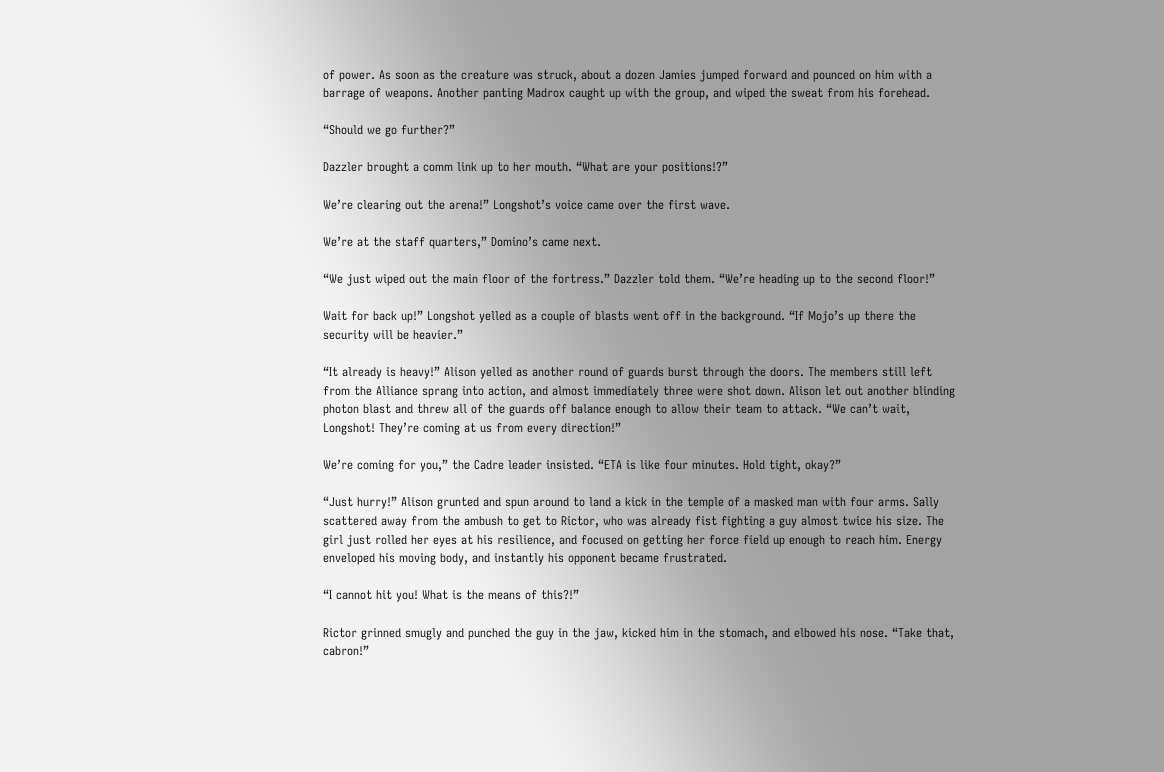of power. As soon as the creature was struck, about a dozen Jamies jumped forward and pounced on him with a barrage of weapons. Another panting Madrox caught up with the group, and wiped the sweat from his forehead.

“Should we go further?”

Dazzler brought a comm link up to her mouth. “What are your positions!?”

We’re clearing out the arena!” Longshot’s voice came over the first wave.

We’re at the staff quarters,” Domino’s came next.

“We just wiped out the main floor of the fortress.” Dazzler told them. “We’re heading up to the second floor!”

Wait for back up!” Longshot yelled as a couple of blasts went off in the background. “If Mojo’s up there the security will be heavier.”

“It already is heavy!” Alison yelled as another round of guards burst through the doors. The members still left from the Alliance sprang into action, and almost immediately three were shot down. Alison let out another blinding photon blast and threw all of the guards off balance enough to allow their team to attack. “We can’t wait, Longshot! They’re coming at us from every direction!”

We’re coming for you,” the Cadre leader insisted. “ETA is like four minutes. Hold tight, okay?”

“Just hurry!” Alison grunted and spun around to land a kick in the temple of a masked man with four arms. Sally scattered away from the ambush to get to Rictor, who was already fist fighting a guy almost twice his size. The girl just rolled her eyes at his resilience, and focused on getting her force field up enough to reach him. Energy enveloped his moving body, and instantly his opponent became frustrated.

“I cannot hit you! What is the means of this?!”

Rictor grinned smugly and punched the guy in the jaw, kicked him in the stomach, and elbowed his nose. “Take that, cabron!”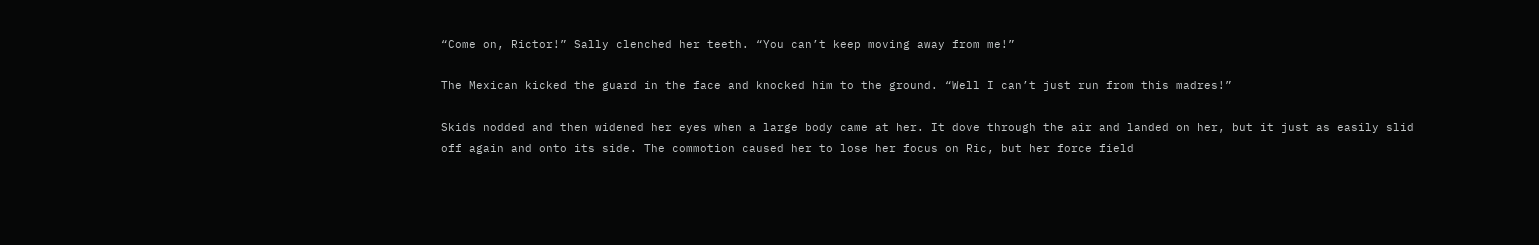“Come on, Rictor!” Sally clenched her teeth. “You can’t keep moving away from me!”

The Mexican kicked the guard in the face and knocked him to the ground. “Well I can’t just run from this madres!”

Skids nodded and then widened her eyes when a large body came at her. It dove through the air and landed on her, but it just as easily slid off again and onto its side. The commotion caused her to lose her focus on Ric, but her force field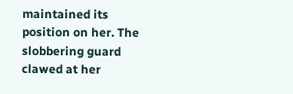maintained its position on her. The slobbering guard clawed at her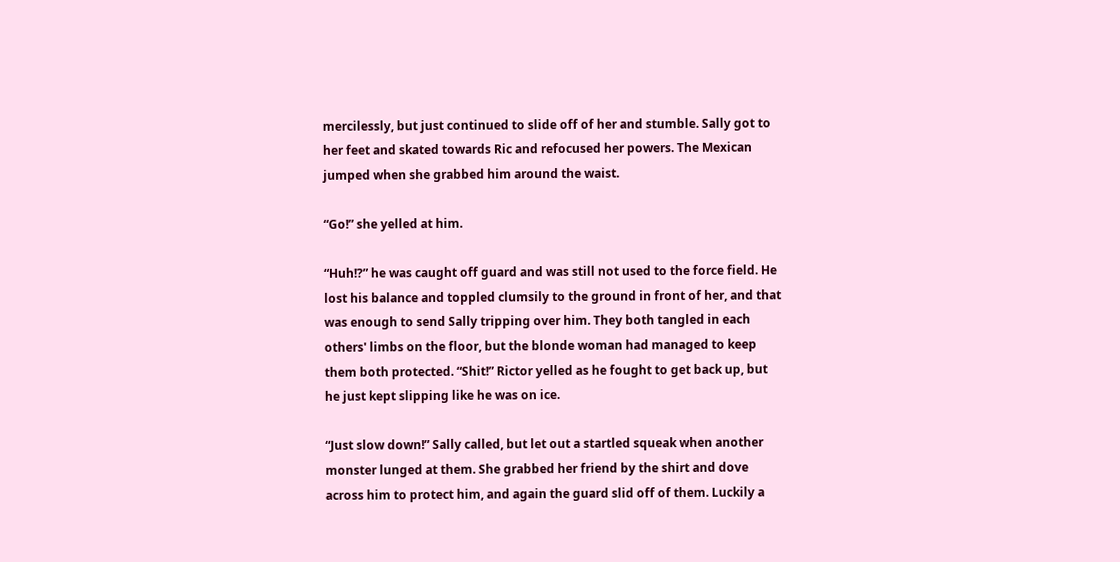mercilessly, but just continued to slide off of her and stumble. Sally got to her feet and skated towards Ric and refocused her powers. The Mexican jumped when she grabbed him around the waist.

“Go!” she yelled at him.

“Huh!?” he was caught off guard and was still not used to the force field. He lost his balance and toppled clumsily to the ground in front of her, and that was enough to send Sally tripping over him. They both tangled in each others' limbs on the floor, but the blonde woman had managed to keep them both protected. “Shit!” Rictor yelled as he fought to get back up, but he just kept slipping like he was on ice.

“Just slow down!” Sally called, but let out a startled squeak when another monster lunged at them. She grabbed her friend by the shirt and dove across him to protect him, and again the guard slid off of them. Luckily a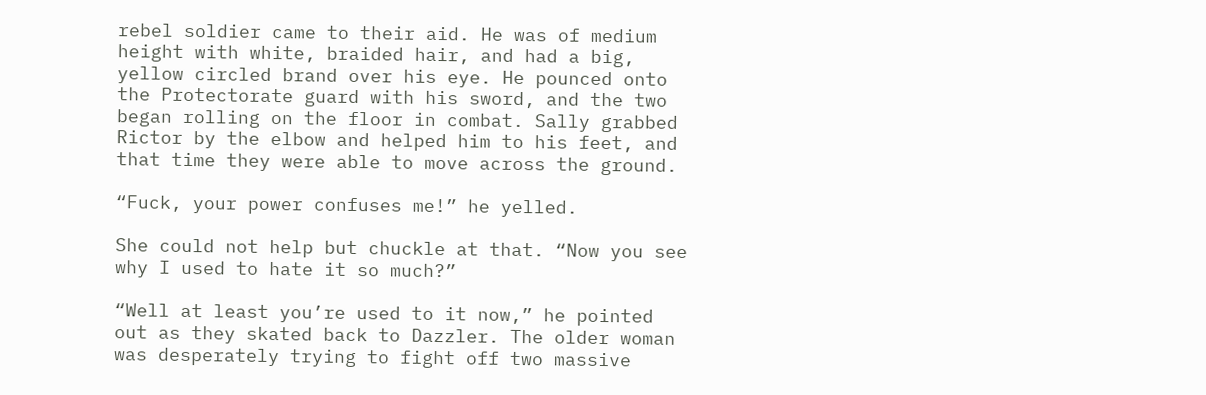rebel soldier came to their aid. He was of medium height with white, braided hair, and had a big, yellow circled brand over his eye. He pounced onto the Protectorate guard with his sword, and the two began rolling on the floor in combat. Sally grabbed Rictor by the elbow and helped him to his feet, and that time they were able to move across the ground.

“Fuck, your power confuses me!” he yelled.

She could not help but chuckle at that. “Now you see why I used to hate it so much?”

“Well at least you’re used to it now,” he pointed out as they skated back to Dazzler. The older woman was desperately trying to fight off two massive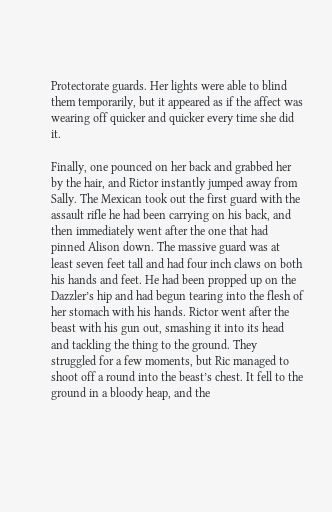Protectorate guards. Her lights were able to blind them temporarily, but it appeared as if the affect was wearing off quicker and quicker every time she did it.

Finally, one pounced on her back and grabbed her by the hair, and Rictor instantly jumped away from Sally. The Mexican took out the first guard with the assault rifle he had been carrying on his back, and then immediately went after the one that had pinned Alison down. The massive guard was at least seven feet tall and had four inch claws on both his hands and feet. He had been propped up on the Dazzler’s hip and had begun tearing into the flesh of her stomach with his hands. Rictor went after the beast with his gun out, smashing it into its head and tackling the thing to the ground. They struggled for a few moments, but Ric managed to shoot off a round into the beast’s chest. It fell to the ground in a bloody heap, and the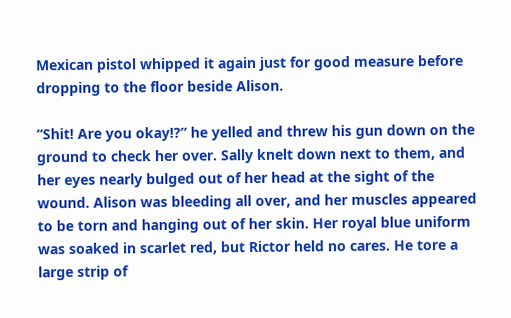Mexican pistol whipped it again just for good measure before dropping to the floor beside Alison.

“Shit! Are you okay!?” he yelled and threw his gun down on the ground to check her over. Sally knelt down next to them, and her eyes nearly bulged out of her head at the sight of the wound. Alison was bleeding all over, and her muscles appeared to be torn and hanging out of her skin. Her royal blue uniform was soaked in scarlet red, but Rictor held no cares. He tore a large strip of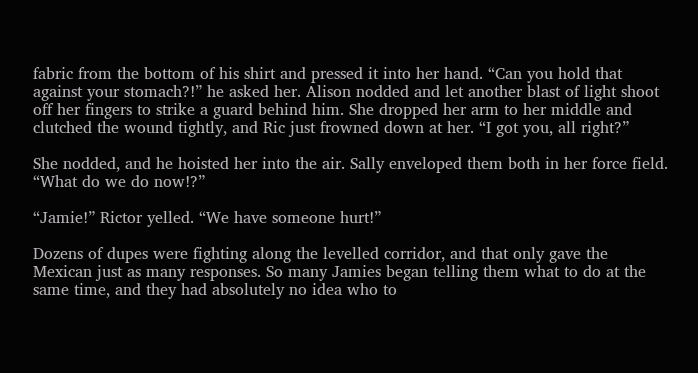fabric from the bottom of his shirt and pressed it into her hand. “Can you hold that against your stomach?!” he asked her. Alison nodded and let another blast of light shoot off her fingers to strike a guard behind him. She dropped her arm to her middle and clutched the wound tightly, and Ric just frowned down at her. “I got you, all right?”

She nodded, and he hoisted her into the air. Sally enveloped them both in her force field. “What do we do now!?”

“Jamie!” Rictor yelled. “We have someone hurt!”

Dozens of dupes were fighting along the levelled corridor, and that only gave the Mexican just as many responses. So many Jamies began telling them what to do at the same time, and they had absolutely no idea who to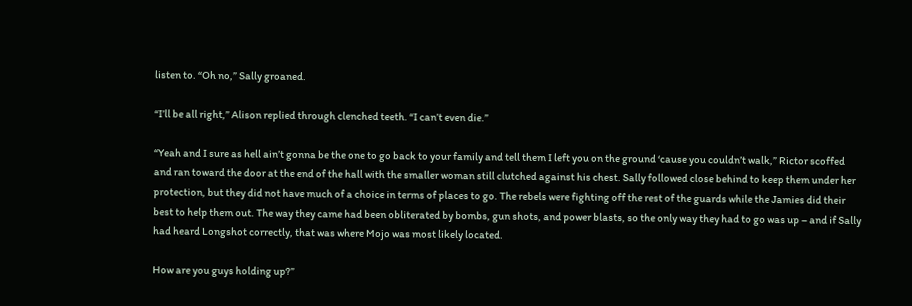listen to. “Oh no,” Sally groaned.

“I’ll be all right,” Alison replied through clenched teeth. “I can’t even die.”

“Yeah and I sure as hell ain’t gonna be the one to go back to your family and tell them I left you on the ground ‘cause you couldn’t walk,” Rictor scoffed and ran toward the door at the end of the hall with the smaller woman still clutched against his chest. Sally followed close behind to keep them under her protection, but they did not have much of a choice in terms of places to go. The rebels were fighting off the rest of the guards while the Jamies did their best to help them out. The way they came had been obliterated by bombs, gun shots, and power blasts, so the only way they had to go was up – and if Sally had heard Longshot correctly, that was where Mojo was most likely located.

How are you guys holding up?”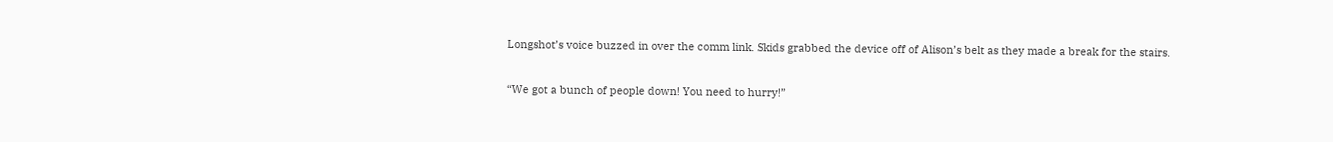Longshot’s voice buzzed in over the comm link. Skids grabbed the device off of Alison’s belt as they made a break for the stairs.

“We got a bunch of people down! You need to hurry!”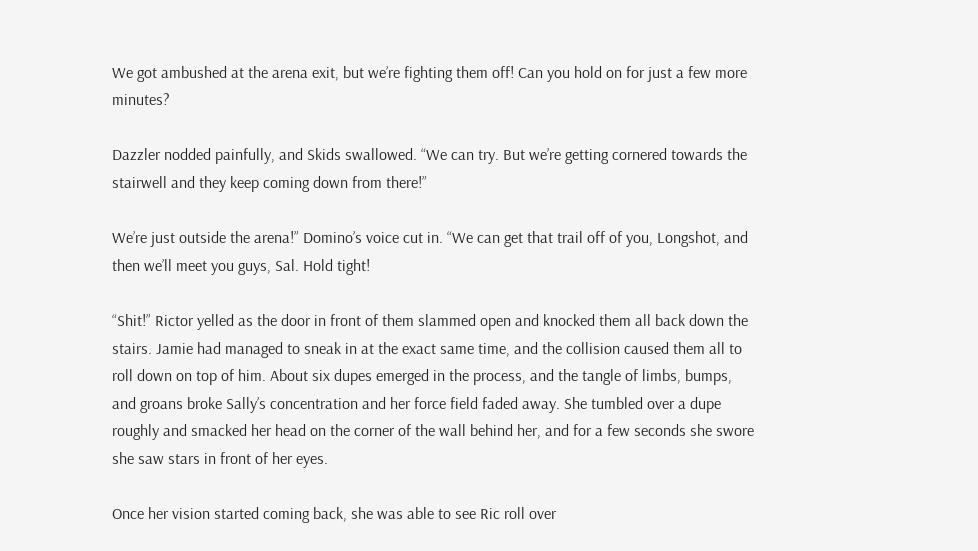We got ambushed at the arena exit, but we’re fighting them off! Can you hold on for just a few more minutes?

Dazzler nodded painfully, and Skids swallowed. “We can try. But we’re getting cornered towards the stairwell and they keep coming down from there!”

We’re just outside the arena!” Domino’s voice cut in. “We can get that trail off of you, Longshot, and then we’ll meet you guys, Sal. Hold tight!

“Shit!” Rictor yelled as the door in front of them slammed open and knocked them all back down the stairs. Jamie had managed to sneak in at the exact same time, and the collision caused them all to roll down on top of him. About six dupes emerged in the process, and the tangle of limbs, bumps, and groans broke Sally’s concentration and her force field faded away. She tumbled over a dupe roughly and smacked her head on the corner of the wall behind her, and for a few seconds she swore she saw stars in front of her eyes.

Once her vision started coming back, she was able to see Ric roll over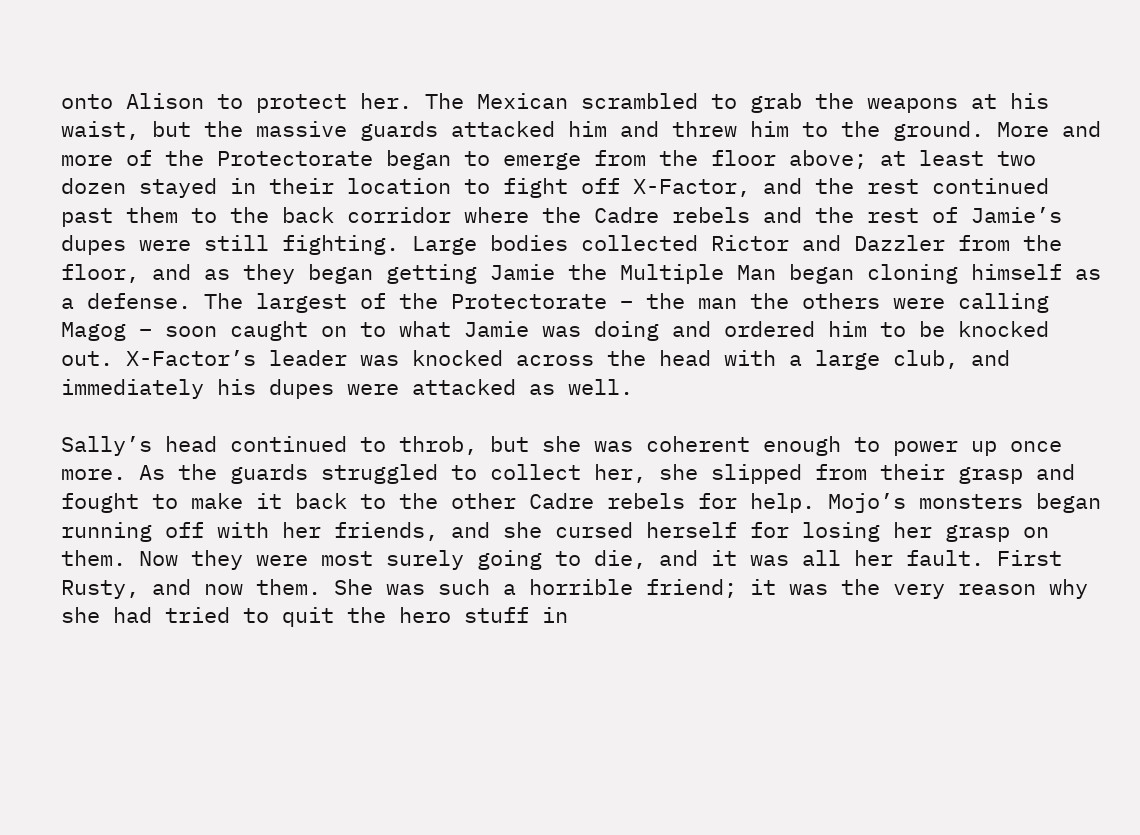onto Alison to protect her. The Mexican scrambled to grab the weapons at his waist, but the massive guards attacked him and threw him to the ground. More and more of the Protectorate began to emerge from the floor above; at least two dozen stayed in their location to fight off X-Factor, and the rest continued past them to the back corridor where the Cadre rebels and the rest of Jamie’s dupes were still fighting. Large bodies collected Rictor and Dazzler from the floor, and as they began getting Jamie the Multiple Man began cloning himself as a defense. The largest of the Protectorate – the man the others were calling Magog – soon caught on to what Jamie was doing and ordered him to be knocked out. X-Factor’s leader was knocked across the head with a large club, and immediately his dupes were attacked as well.

Sally’s head continued to throb, but she was coherent enough to power up once more. As the guards struggled to collect her, she slipped from their grasp and fought to make it back to the other Cadre rebels for help. Mojo’s monsters began running off with her friends, and she cursed herself for losing her grasp on them. Now they were most surely going to die, and it was all her fault. First Rusty, and now them. She was such a horrible friend; it was the very reason why she had tried to quit the hero stuff in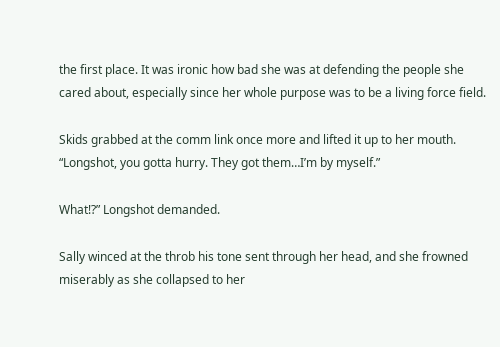the first place. It was ironic how bad she was at defending the people she cared about, especially since her whole purpose was to be a living force field.

Skids grabbed at the comm link once more and lifted it up to her mouth. “Longshot, you gotta hurry. They got them…I’m by myself.”

What!?” Longshot demanded.

Sally winced at the throb his tone sent through her head, and she frowned miserably as she collapsed to her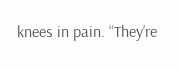knees in pain. “They’re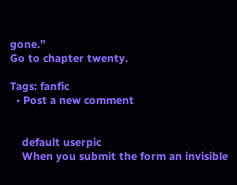gone.”
Go to chapter twenty.

Tags: fanfic
  • Post a new comment


    default userpic
    When you submit the form an invisible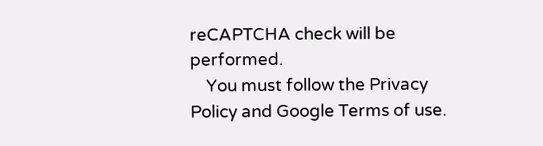reCAPTCHA check will be performed.
    You must follow the Privacy Policy and Google Terms of use.